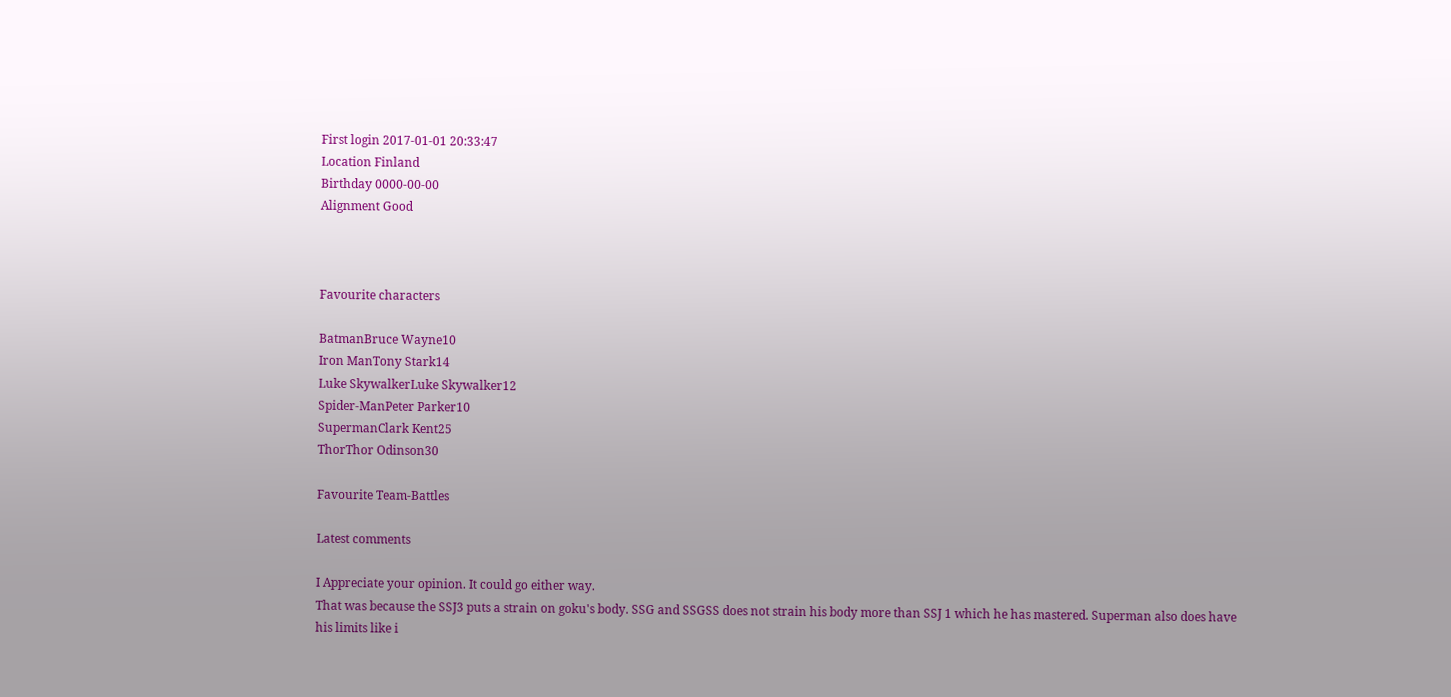First login 2017-01-01 20:33:47
Location Finland
Birthday 0000-00-00
Alignment Good



Favourite characters

BatmanBruce Wayne10
Iron ManTony Stark14
Luke SkywalkerLuke Skywalker12
Spider-ManPeter Parker10
SupermanClark Kent25
ThorThor Odinson30

Favourite Team-Battles

Latest comments

I Appreciate your opinion. It could go either way.
That was because the SSJ3 puts a strain on goku's body. SSG and SSGSS does not strain his body more than SSJ 1 which he has mastered. Superman also does have his limits like i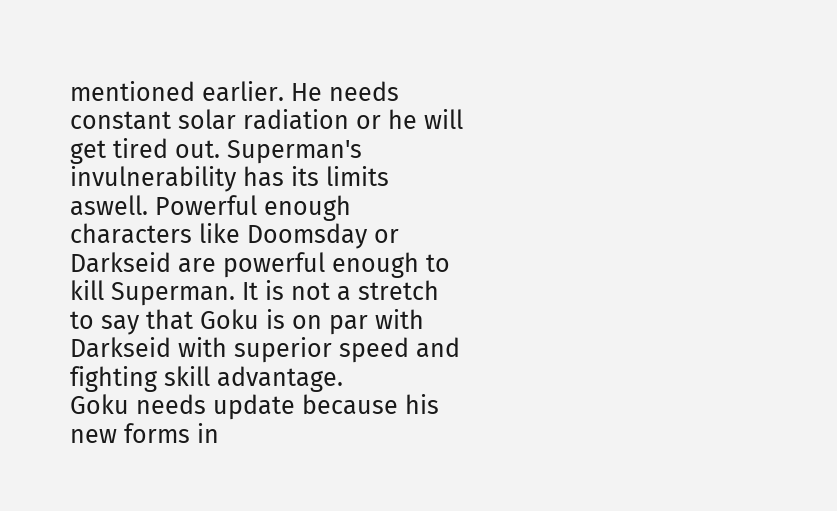mentioned earlier. He needs constant solar radiation or he will get tired out. Superman's invulnerability has its limits aswell. Powerful enough characters like Doomsday or Darkseid are powerful enough to kill Superman. It is not a stretch to say that Goku is on par with Darkseid with superior speed and fighting skill advantage.
Goku needs update because his new forms in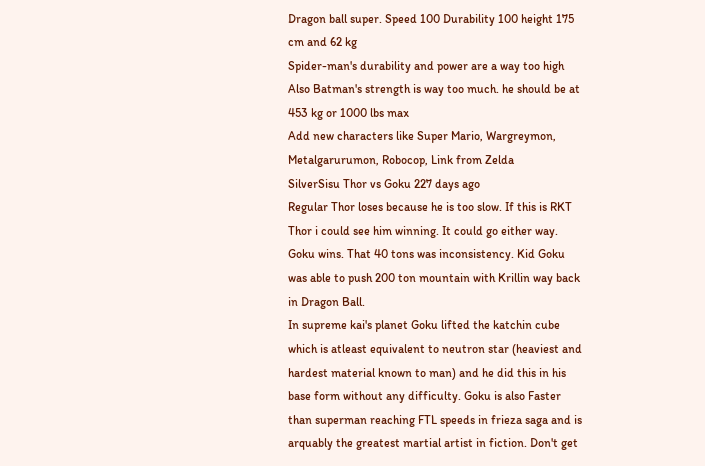Dragon ball super. Speed 100 Durability 100 height 175 cm and 62 kg
Spider-man's durability and power are a way too high
Also Batman's strength is way too much. he should be at 453 kg or 1000 lbs max
Add new characters like Super Mario, Wargreymon, Metalgarurumon, Robocop, Link from Zelda
SilverSisu Thor vs Goku 227 days ago
Regular Thor loses because he is too slow. If this is RKT Thor i could see him winning. It could go either way.
Goku wins. That 40 tons was inconsistency. Kid Goku was able to push 200 ton mountain with Krillin way back in Dragon Ball.
In supreme kai's planet Goku lifted the katchin cube which is atleast equivalent to neutron star (heaviest and hardest material known to man) and he did this in his base form without any difficulty. Goku is also Faster than superman reaching FTL speeds in frieza saga and is arquably the greatest martial artist in fiction. Don't get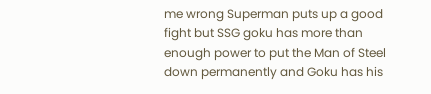me wrong Superman puts up a good fight but SSG goku has more than enough power to put the Man of Steel down permanently and Goku has his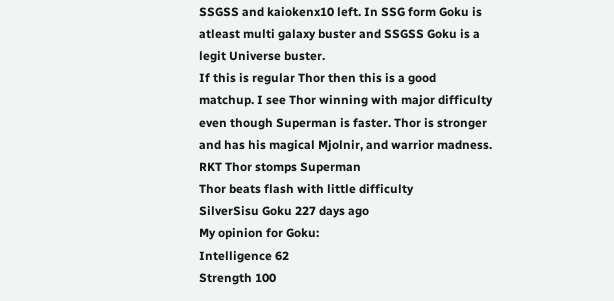SSGSS and kaiokenx10 left. In SSG form Goku is atleast multi galaxy buster and SSGSS Goku is a legit Universe buster.
If this is regular Thor then this is a good matchup. I see Thor winning with major difficulty even though Superman is faster. Thor is stronger and has his magical Mjolnir, and warrior madness. RKT Thor stomps Superman
Thor beats flash with little difficulty
SilverSisu Goku 227 days ago
My opinion for Goku:
Intelligence 62
Strength 100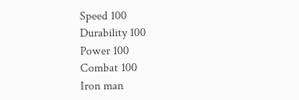Speed 100
Durability 100
Power 100
Combat 100
Iron man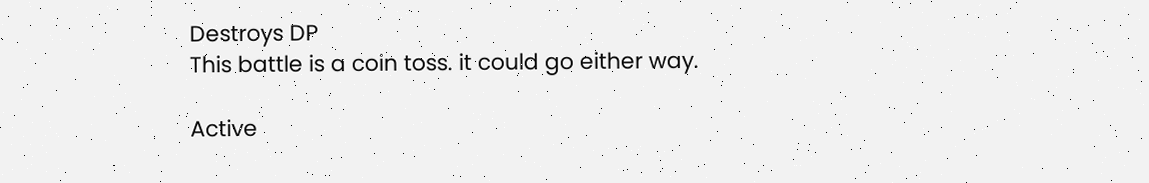Destroys DP
This battle is a coin toss. it could go either way.

Active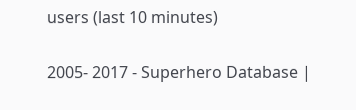users (last 10 minutes)

2005- 2017 - Superhero Database |